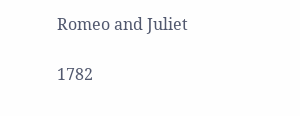Romeo and Juliet

1782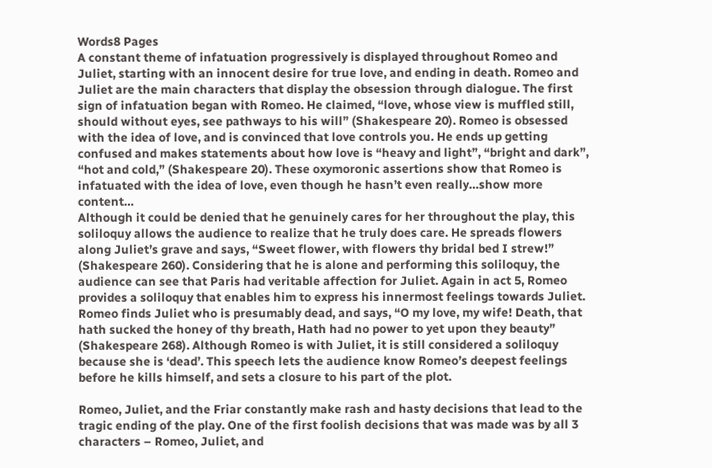Words8 Pages
A constant theme of infatuation progressively is displayed throughout Romeo and Juliet, starting with an innocent desire for true love, and ending in death. Romeo and Juliet are the main characters that display the obsession through dialogue. The first sign of infatuation began with Romeo. He claimed, “love, whose view is muffled still, should without eyes, see pathways to his will” (Shakespeare 20). Romeo is obsessed with the idea of love, and is convinced that love controls you. He ends up getting confused and makes statements about how love is “heavy and light”, “bright and dark”, “hot and cold,” (Shakespeare 20). These oxymoronic assertions show that Romeo is infatuated with the idea of love, even though he hasn’t even really…show more content…
Although it could be denied that he genuinely cares for her throughout the play, this soliloquy allows the audience to realize that he truly does care. He spreads flowers along Juliet’s grave and says, “Sweet flower, with flowers thy bridal bed I strew!” (Shakespeare 260). Considering that he is alone and performing this soliloquy, the audience can see that Paris had veritable affection for Juliet. Again in act 5, Romeo provides a soliloquy that enables him to express his innermost feelings towards Juliet. Romeo finds Juliet who is presumably dead, and says, “O my love, my wife! Death, that hath sucked the honey of thy breath, Hath had no power to yet upon they beauty” (Shakespeare 268). Although Romeo is with Juliet, it is still considered a soliloquy because she is ‘dead’. This speech lets the audience know Romeo’s deepest feelings before he kills himself, and sets a closure to his part of the plot.

Romeo, Juliet, and the Friar constantly make rash and hasty decisions that lead to the tragic ending of the play. One of the first foolish decisions that was made was by all 3 characters – Romeo, Juliet, and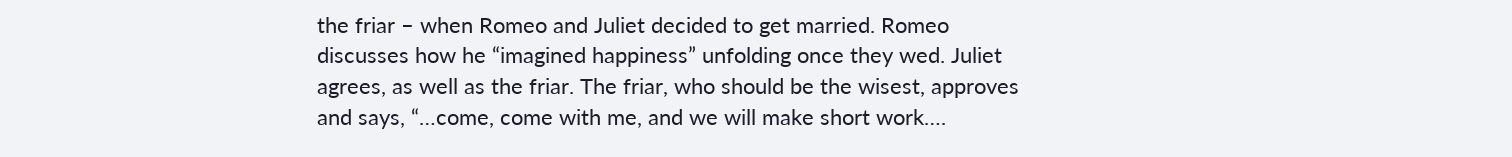the friar – when Romeo and Juliet decided to get married. Romeo discusses how he “imagined happiness” unfolding once they wed. Juliet agrees, as well as the friar. The friar, who should be the wisest, approves and says, “…come, come with me, and we will make short work….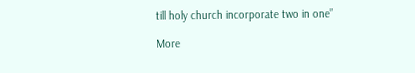till holy church incorporate two in one”

More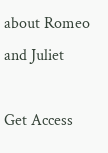about Romeo and Juliet

Get Access